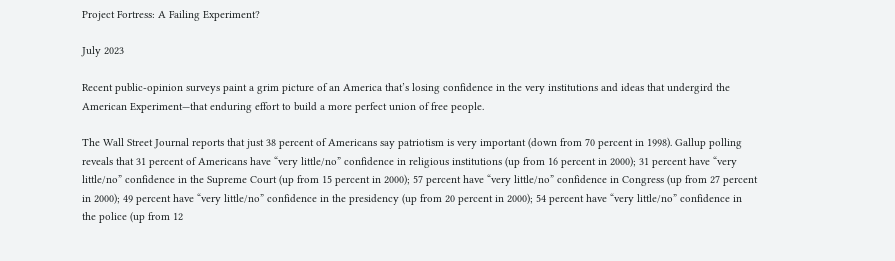Project Fortress: A Failing Experiment?

July 2023

Recent public-opinion surveys paint a grim picture of an America that’s losing confidence in the very institutions and ideas that undergird the American Experiment—that enduring effort to build a more perfect union of free people.

The Wall Street Journal reports that just 38 percent of Americans say patriotism is very important (down from 70 percent in 1998). Gallup polling reveals that 31 percent of Americans have “very little/no” confidence in religious institutions (up from 16 percent in 2000); 31 percent have “very little/no” confidence in the Supreme Court (up from 15 percent in 2000); 57 percent have “very little/no” confidence in Congress (up from 27 percent in 2000); 49 percent have “very little/no” confidence in the presidency (up from 20 percent in 2000); 54 percent have “very little/no” confidence in the police (up from 12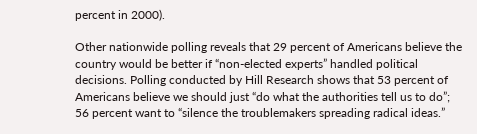percent in 2000).

Other nationwide polling reveals that 29 percent of Americans believe the country would be better if “non-elected experts” handled political decisions. Polling conducted by Hill Research shows that 53 percent of Americans believe we should just “do what the authorities tell us to do”; 56 percent want to “silence the troublemakers spreading radical ideas.”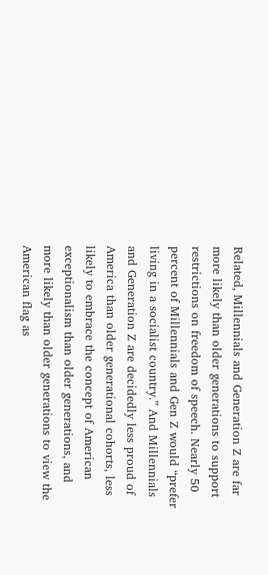Related, Millennials and Generation Z are far more likely than older generations to support restrictions on freedom of speech. Nearly 50 percent of Millennials and Gen Z would “prefer living in a socialist country.” And Millennials and Generation Z are decidedly less proud of America than older generational cohorts, less likely to embrace the concept of American exceptionalism than older generations, and more likely than older generations to view the American flag as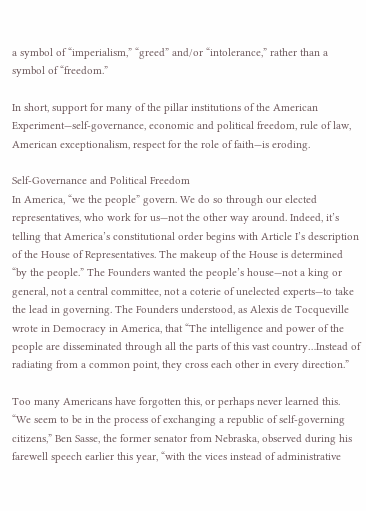a symbol of “imperialism,” “greed” and/or “intolerance,” rather than a symbol of “freedom.”

In short, support for many of the pillar institutions of the American Experiment—self-governance, economic and political freedom, rule of law, American exceptionalism, respect for the role of faith—is eroding.

Self-Governance and Political Freedom
In America, “we the people” govern. We do so through our elected representatives, who work for us—not the other way around. Indeed, it’s telling that America’s constitutional order begins with Article I’s description of the House of Representatives. The makeup of the House is determined “by the people.” The Founders wanted the people’s house—not a king or general, not a central committee, not a coterie of unelected experts—to take the lead in governing. The Founders understood, as Alexis de Tocqueville wrote in Democracy in America, that “The intelligence and power of the people are disseminated through all the parts of this vast country…Instead of radiating from a common point, they cross each other in every direction.”

Too many Americans have forgotten this, or perhaps never learned this. “We seem to be in the process of exchanging a republic of self-governing citizens,” Ben Sasse, the former senator from Nebraska, observed during his farewell speech earlier this year, “with the vices instead of administrative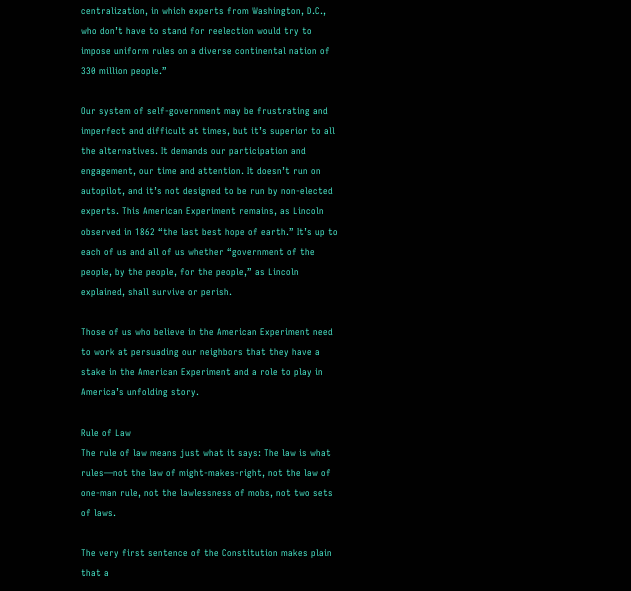centralization, in which experts from Washington, D.C., who don’t have to stand for reelection would try to impose uniform rules on a diverse continental nation of 330 million people.”

Our system of self-government may be frustrating and imperfect and difficult at times, but it’s superior to all the alternatives. It demands our participation and engagement, our time and attention. It doesn’t run on autopilot, and it’s not designed to be run by non-elected experts. This American Experiment remains, as Lincoln observed in 1862 “the last best hope of earth.” It’s up to each of us and all of us whether “government of the people, by the people, for the people,” as Lincoln explained, shall survive or perish.

Those of us who believe in the American Experiment need to work at persuading our neighbors that they have a stake in the American Experiment and a role to play in America’s unfolding story.

Rule of Law
The rule of law means just what it says: The law is what rules—not the law of might-makes-right, not the law of one-man rule, not the lawlessness of mobs, not two sets of laws.

The very first sentence of the Constitution makes plain that a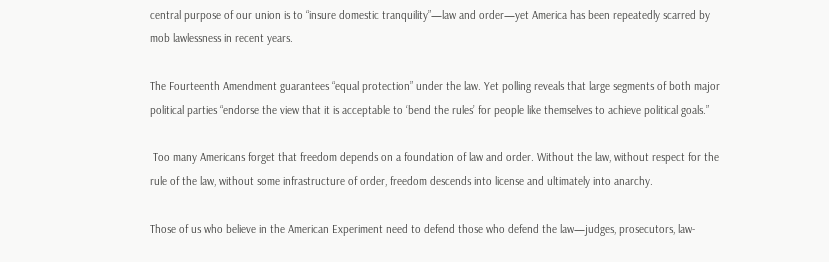central purpose of our union is to “insure domestic tranquility”—law and order—yet America has been repeatedly scarred by mob lawlessness in recent years.

The Fourteenth Amendment guarantees “equal protection” under the law. Yet polling reveals that large segments of both major political parties “endorse the view that it is acceptable to ‘bend the rules’ for people like themselves to achieve political goals.”

 Too many Americans forget that freedom depends on a foundation of law and order. Without the law, without respect for the rule of the law, without some infrastructure of order, freedom descends into license and ultimately into anarchy.

Those of us who believe in the American Experiment need to defend those who defend the law—judges, prosecutors, law-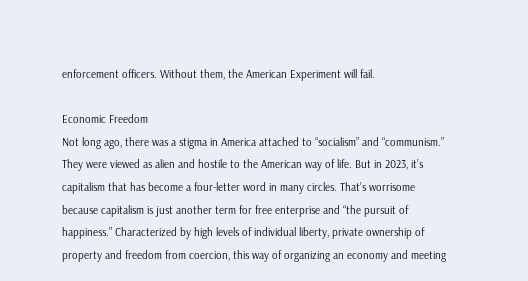enforcement officers. Without them, the American Experiment will fail.

Economic Freedom
Not long ago, there was a stigma in America attached to “socialism” and “communism.” They were viewed as alien and hostile to the American way of life. But in 2023, it’s capitalism that has become a four-letter word in many circles. That’s worrisome because capitalism is just another term for free enterprise and “the pursuit of happiness.” Characterized by high levels of individual liberty, private ownership of property and freedom from coercion, this way of organizing an economy and meeting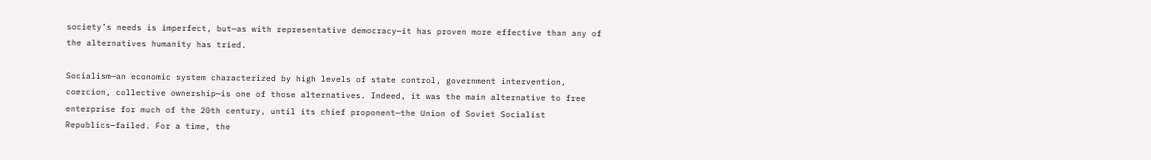society’s needs is imperfect, but—as with representative democracy—it has proven more effective than any of the alternatives humanity has tried.

Socialism—an economic system characterized by high levels of state control, government intervention, coercion, collective ownership—is one of those alternatives. Indeed, it was the main alternative to free enterprise for much of the 20th century, until its chief proponent—the Union of Soviet Socialist Republics—failed. For a time, the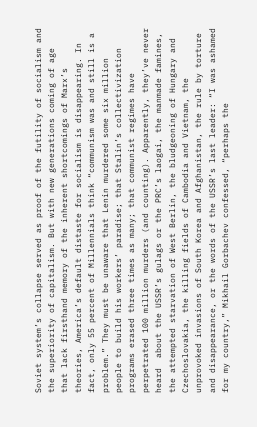Soviet system’s collapse served as proof of the futility of socialism and the superiority of capitalism. But with new generations coming of age that lack firsthand memory of the inherent shortcomings of Marx’s theories, America’s default distaste for socialism is disappearing. In fact, only 55 percent of Millennials think “communism was and still is a problem.” They must be unaware that Lenin murdered some six million people to build his workers’ paradise; that Stalin’s collectivization programs erased three times as many; that communist regimes have perpetrated 100 million murders (and counting). Apparently, they’ve never heard  about the USSR’s gulags or the PRC’s laogai, the manmade famines, the attempted starvation of West Berlin, the bludgeoning of Hungary and Czechoslovakia, the killing fields of Cambodia and Vietnam, the unprovoked invasions of South Korea and Afghanistan, the rule by torture and disappearance, or the words of the USSR’s last leader: “I was ashamed for my country,” Mikhail Gorbachev confessed, “perhaps the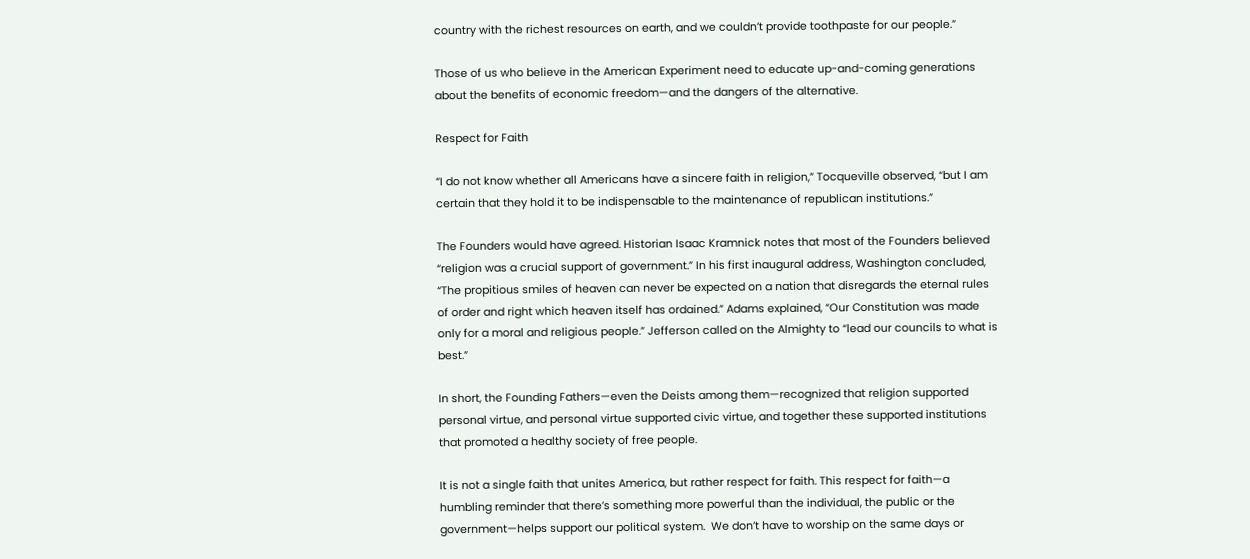country with the richest resources on earth, and we couldn’t provide toothpaste for our people.”

Those of us who believe in the American Experiment need to educate up-and-coming generations about the benefits of economic freedom—and the dangers of the alternative.

Respect for Faith

“I do not know whether all Americans have a sincere faith in religion,” Tocqueville observed, “but I am certain that they hold it to be indispensable to the maintenance of republican institutions.”

The Founders would have agreed. Historian Isaac Kramnick notes that most of the Founders believed “religion was a crucial support of government.” In his first inaugural address, Washington concluded, “The propitious smiles of heaven can never be expected on a nation that disregards the eternal rules of order and right which heaven itself has ordained.” Adams explained, “Our Constitution was made only for a moral and religious people.” Jefferson called on the Almighty to “lead our councils to what is best.”

In short, the Founding Fathers—even the Deists among them—recognized that religion supported personal virtue, and personal virtue supported civic virtue, and together these supported institutions that promoted a healthy society of free people.

It is not a single faith that unites America, but rather respect for faith. This respect for faith—a humbling reminder that there’s something more powerful than the individual, the public or the government—helps support our political system.  We don’t have to worship on the same days or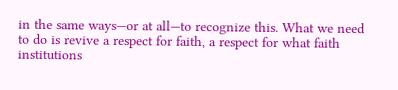in the same ways—or at all—to recognize this. What we need to do is revive a respect for faith, a respect for what faith institutions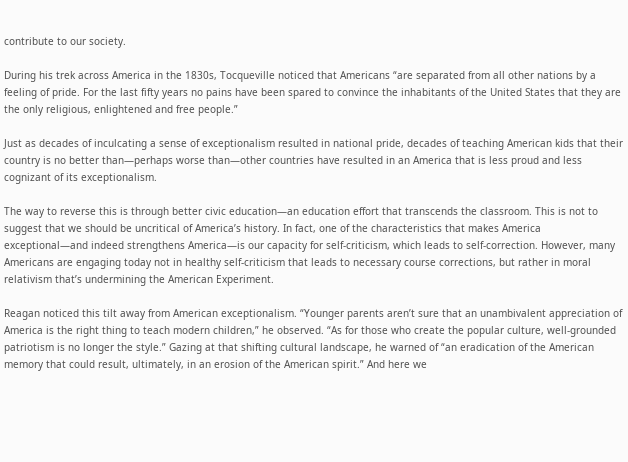contribute to our society.

During his trek across America in the 1830s, Tocqueville noticed that Americans “are separated from all other nations by a feeling of pride. For the last fifty years no pains have been spared to convince the inhabitants of the United States that they are the only religious, enlightened and free people.”

Just as decades of inculcating a sense of exceptionalism resulted in national pride, decades of teaching American kids that their country is no better than—perhaps worse than—other countries have resulted in an America that is less proud and less cognizant of its exceptionalism.

The way to reverse this is through better civic education—an education effort that transcends the classroom. This is not to suggest that we should be uncritical of America’s history. In fact, one of the characteristics that makes America exceptional—and indeed strengthens America—is our capacity for self-criticism, which leads to self-correction. However, many Americans are engaging today not in healthy self-criticism that leads to necessary course corrections, but rather in moral relativism that’s undermining the American Experiment.

Reagan noticed this tilt away from American exceptionalism. “Younger parents aren’t sure that an unambivalent appreciation of America is the right thing to teach modern children,” he observed. “As for those who create the popular culture, well-grounded patriotism is no longer the style.” Gazing at that shifting cultural landscape, he warned of “an eradication of the American memory that could result, ultimately, in an erosion of the American spirit.” And here we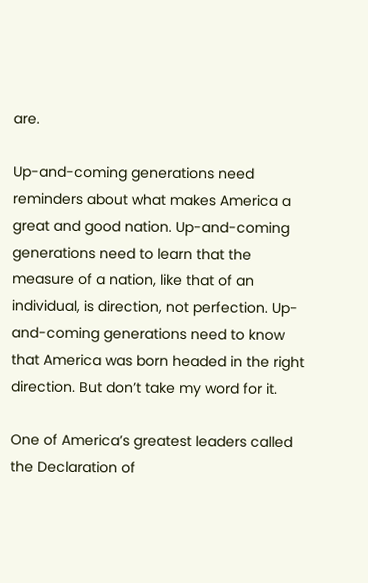are.

Up-and-coming generations need reminders about what makes America a great and good nation. Up-and-coming generations need to learn that the measure of a nation, like that of an individual, is direction, not perfection. Up-and-coming generations need to know that America was born headed in the right direction. But don’t take my word for it.

One of America’s greatest leaders called the Declaration of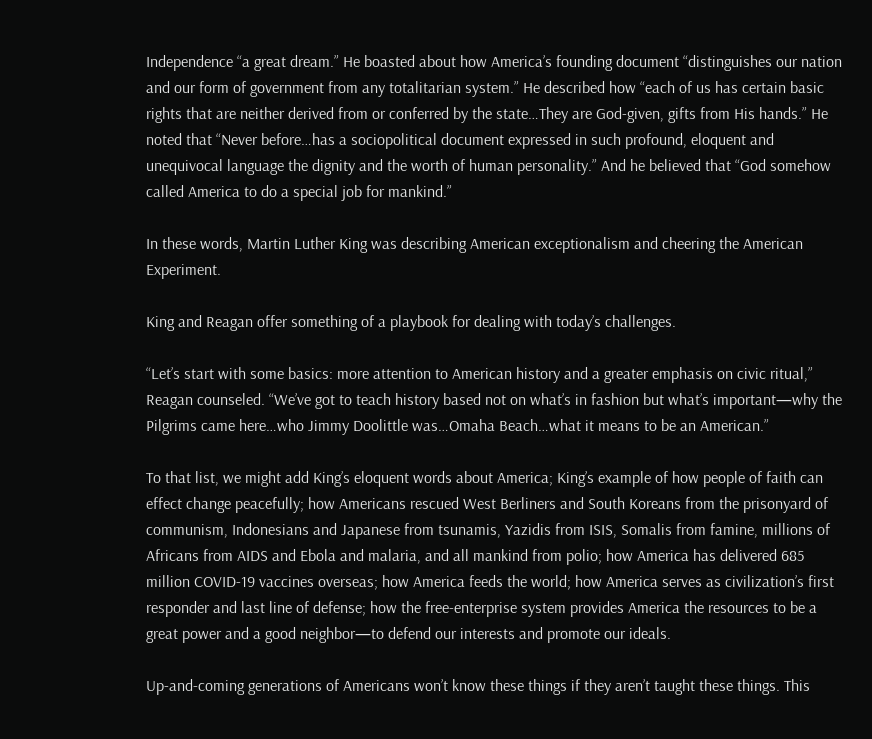Independence “a great dream.” He boasted about how America’s founding document “distinguishes our nation and our form of government from any totalitarian system.” He described how “each of us has certain basic rights that are neither derived from or conferred by the state…They are God-given, gifts from His hands.” He noted that “Never before…has a sociopolitical document expressed in such profound, eloquent and unequivocal language the dignity and the worth of human personality.” And he believed that “God somehow called America to do a special job for mankind.”

In these words, Martin Luther King was describing American exceptionalism and cheering the American Experiment.

King and Reagan offer something of a playbook for dealing with today’s challenges.

“Let’s start with some basics: more attention to American history and a greater emphasis on civic ritual,” Reagan counseled. “We’ve got to teach history based not on what’s in fashion but what’s important—why the Pilgrims came here…who Jimmy Doolittle was…Omaha Beach…what it means to be an American.”

To that list, we might add King’s eloquent words about America; King’s example of how people of faith can effect change peacefully; how Americans rescued West Berliners and South Koreans from the prisonyard of communism, Indonesians and Japanese from tsunamis, Yazidis from ISIS, Somalis from famine, millions of Africans from AIDS and Ebola and malaria, and all mankind from polio; how America has delivered 685 million COVID-19 vaccines overseas; how America feeds the world; how America serves as civilization’s first responder and last line of defense; how the free-enterprise system provides America the resources to be a great power and a good neighbor—to defend our interests and promote our ideals.

Up-and-coming generations of Americans won’t know these things if they aren’t taught these things. This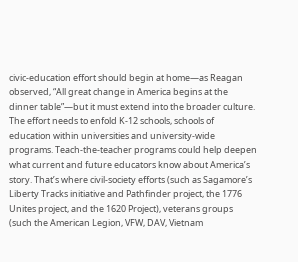civic-education effort should begin at home—as Reagan observed, “All great change in America begins at the dinner table”—but it must extend into the broader culture. The effort needs to enfold K-12 schools, schools of education within universities and university-wide programs. Teach-the-teacher programs could help deepen what current and future educators know about America’s story. That’s where civil-society efforts (such as Sagamore’s Liberty Tracks initiative and Pathfinder project, the 1776 Unites project, and the 1620 Project), veterans groups (such the American Legion, VFW, DAV, Vietnam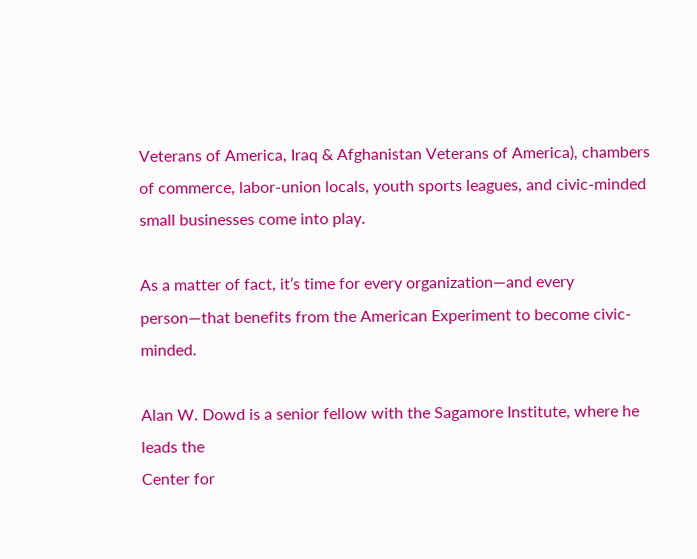Veterans of America, Iraq & Afghanistan Veterans of America), chambers of commerce, labor-union locals, youth sports leagues, and civic-minded small businesses come into play.

As a matter of fact, it’s time for every organization—and every person—that benefits from the American Experiment to become civic-minded.

Alan W. Dowd is a senior fellow with the Sagamore Institute, where he leads the
Center for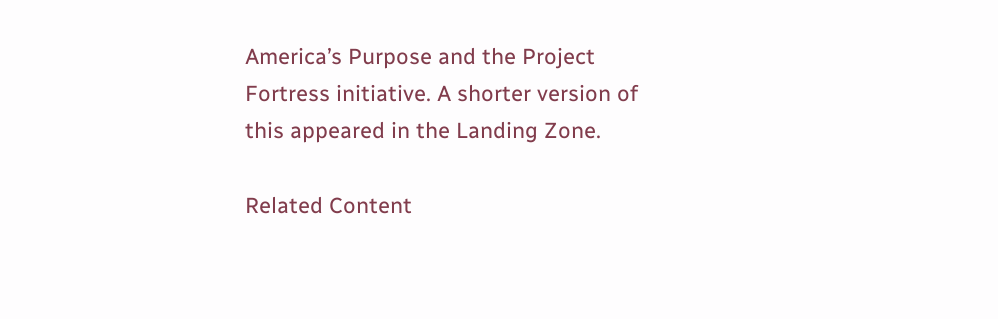America’s Purpose and the Project Fortress initiative. A shorter version of this appeared in the Landing Zone.

Related Content